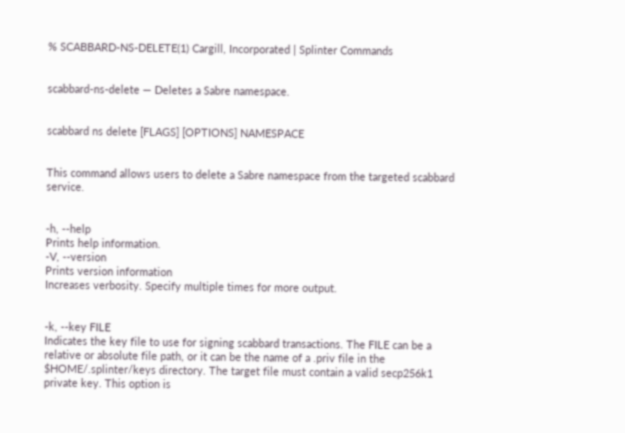% SCABBARD-NS-DELETE(1) Cargill, Incorporated | Splinter Commands


scabbard-ns-delete — Deletes a Sabre namespace.


scabbard ns delete [FLAGS] [OPTIONS] NAMESPACE


This command allows users to delete a Sabre namespace from the targeted scabbard service.


-h, --help
Prints help information.
-V, --version
Prints version information
Increases verbosity. Specify multiple times for more output.


-k, --key FILE
Indicates the key file to use for signing scabbard transactions. The FILE can be a relative or absolute file path, or it can be the name of a .priv file in the $HOME/.splinter/keys directory. The target file must contain a valid secp256k1 private key. This option is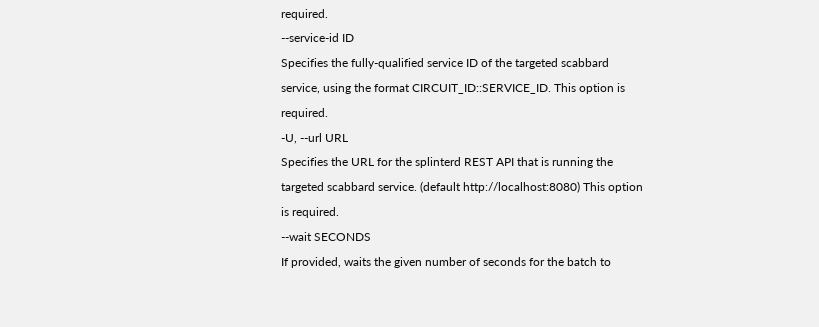required.
--service-id ID
Specifies the fully-qualified service ID of the targeted scabbard service, using the format CIRCUIT_ID::SERVICE_ID. This option is required.
-U, --url URL
Specifies the URL for the splinterd REST API that is running the targeted scabbard service. (default http://localhost:8080) This option is required.
--wait SECONDS
If provided, waits the given number of seconds for the batch to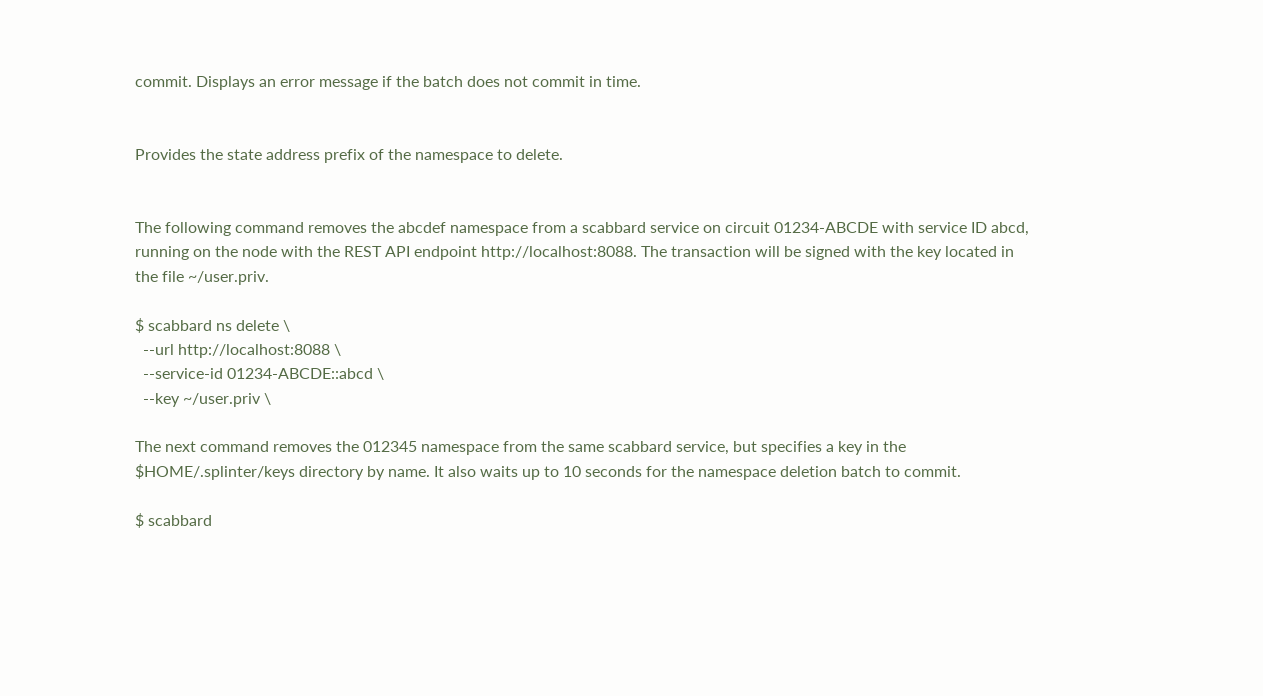commit. Displays an error message if the batch does not commit in time.


Provides the state address prefix of the namespace to delete.


The following command removes the abcdef namespace from a scabbard service on circuit 01234-ABCDE with service ID abcd, running on the node with the REST API endpoint http://localhost:8088. The transaction will be signed with the key located in the file ~/user.priv.

$ scabbard ns delete \
  --url http://localhost:8088 \
  --service-id 01234-ABCDE::abcd \
  --key ~/user.priv \

The next command removes the 012345 namespace from the same scabbard service, but specifies a key in the $HOME/.splinter/keys directory by name. It also waits up to 10 seconds for the namespace deletion batch to commit.

$ scabbard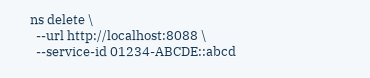ns delete \
  --url http://localhost:8088 \
  --service-id 01234-ABCDE::abcd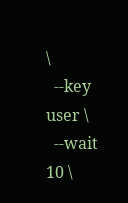\
  --key user \
  --wait 10 \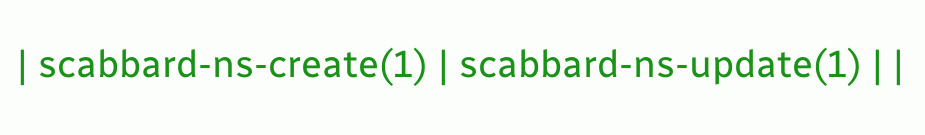| scabbard-ns-create(1) | scabbard-ns-update(1) | |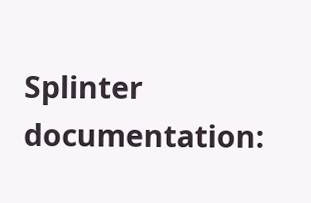Splinter documentation: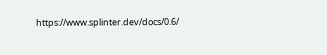https://www.splinter.dev/docs/0.6/